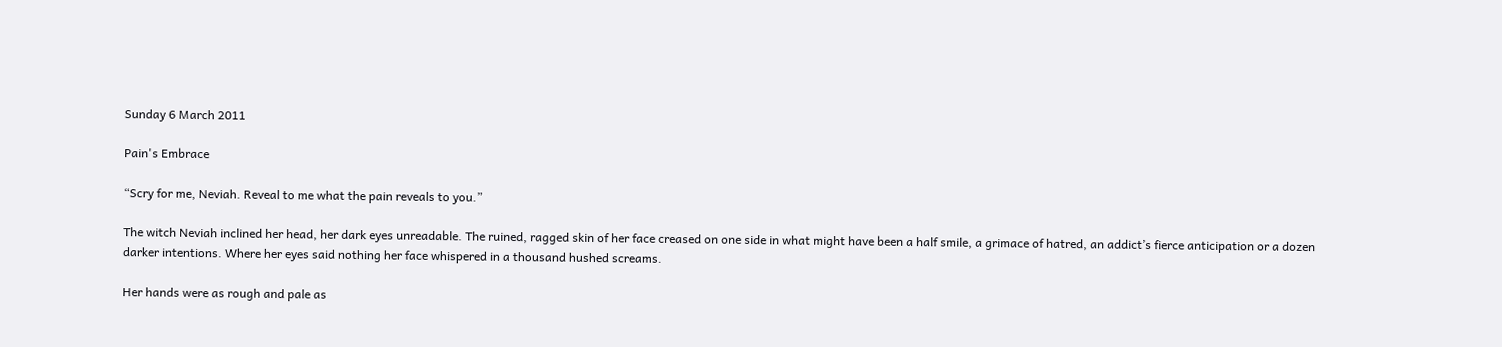Sunday 6 March 2011

Pain's Embrace

“Scry for me, Neviah. Reveal to me what the pain reveals to you.”

The witch Neviah inclined her head, her dark eyes unreadable. The ruined, ragged skin of her face creased on one side in what might have been a half smile, a grimace of hatred, an addict’s fierce anticipation or a dozen darker intentions. Where her eyes said nothing her face whispered in a thousand hushed screams.

Her hands were as rough and pale as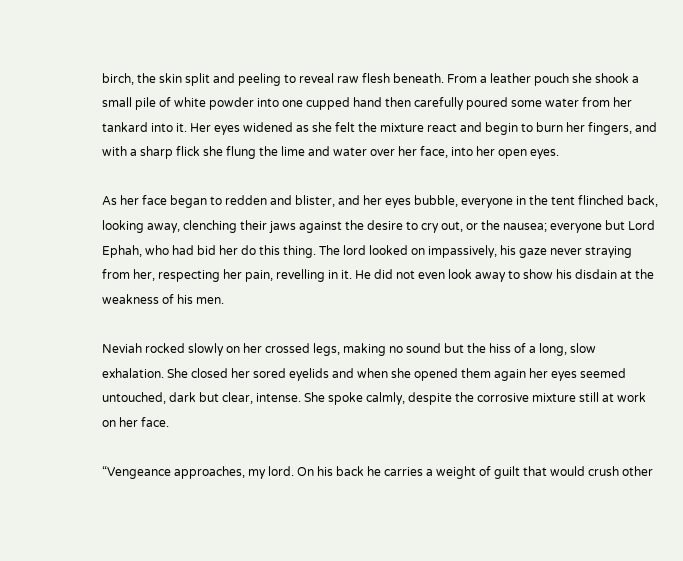birch, the skin split and peeling to reveal raw flesh beneath. From a leather pouch she shook a small pile of white powder into one cupped hand then carefully poured some water from her tankard into it. Her eyes widened as she felt the mixture react and begin to burn her fingers, and with a sharp flick she flung the lime and water over her face, into her open eyes.

As her face began to redden and blister, and her eyes bubble, everyone in the tent flinched back, looking away, clenching their jaws against the desire to cry out, or the nausea; everyone but Lord Ephah, who had bid her do this thing. The lord looked on impassively, his gaze never straying from her, respecting her pain, revelling in it. He did not even look away to show his disdain at the weakness of his men.

Neviah rocked slowly on her crossed legs, making no sound but the hiss of a long, slow exhalation. She closed her sored eyelids and when she opened them again her eyes seemed untouched, dark but clear, intense. She spoke calmly, despite the corrosive mixture still at work on her face.

“Vengeance approaches, my lord. On his back he carries a weight of guilt that would crush other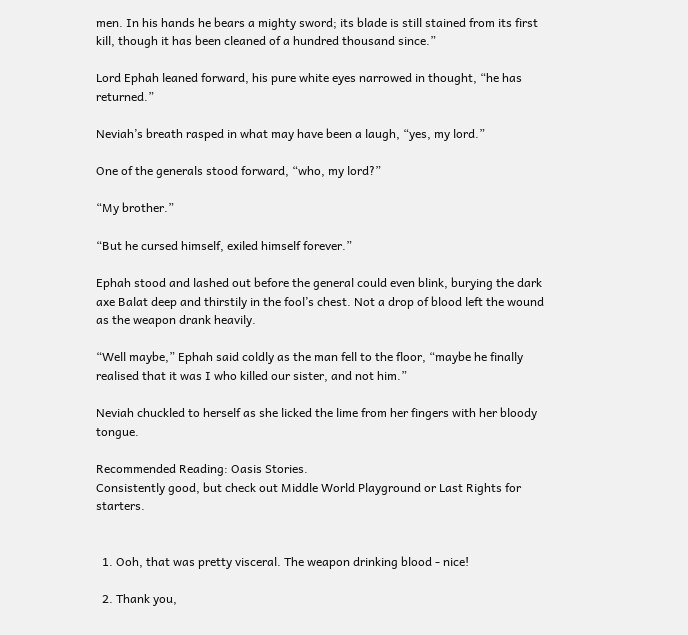men. In his hands he bears a mighty sword; its blade is still stained from its first kill, though it has been cleaned of a hundred thousand since.”

Lord Ephah leaned forward, his pure white eyes narrowed in thought, “he has returned.”

Neviah’s breath rasped in what may have been a laugh, “yes, my lord.”

One of the generals stood forward, “who, my lord?”

“My brother.”

“But he cursed himself, exiled himself forever.”

Ephah stood and lashed out before the general could even blink, burying the dark axe Balat deep and thirstily in the fool’s chest. Not a drop of blood left the wound as the weapon drank heavily.

“Well maybe,” Ephah said coldly as the man fell to the floor, “maybe he finally realised that it was I who killed our sister, and not him.”

Neviah chuckled to herself as she licked the lime from her fingers with her bloody tongue.

Recommended Reading: Oasis Stories.
Consistently good, but check out Middle World Playground or Last Rights for starters.


  1. Ooh, that was pretty visceral. The weapon drinking blood - nice!

  2. Thank you,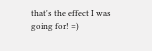that's the effect I was going for! =)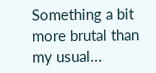Something a bit more brutal than my usual...